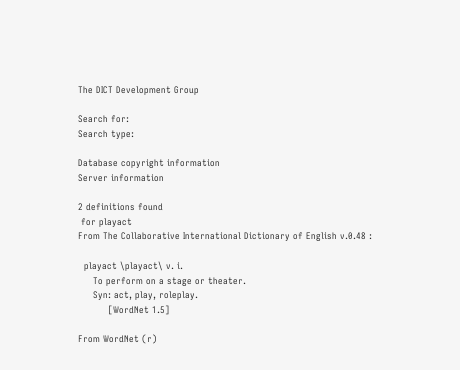The DICT Development Group

Search for:
Search type:

Database copyright information
Server information

2 definitions found
 for playact
From The Collaborative International Dictionary of English v.0.48 :

  playact \playact\ v. i.
     To perform on a stage or theater.
     Syn: act, play, roleplay.
          [WordNet 1.5]

From WordNet (r)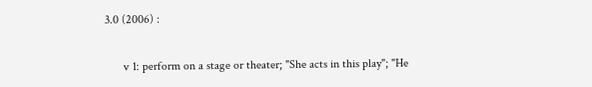3.0 (2006) :

      v 1: perform on a stage or theater; "She acts in this play"; "He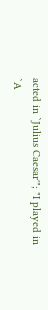acted in `Julius Caesar'"; "I played in `A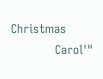Christmas
           Carol'"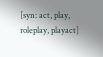[syn: act, play, roleplay, playact]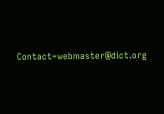Contact=webmaster@dict.org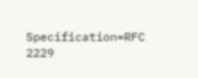Specification=RFC 2229